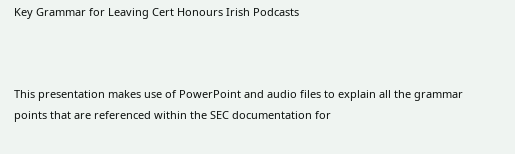Key Grammar for Leaving Cert Honours Irish Podcasts



This presentation makes use of PowerPoint and audio files to explain all the grammar points that are referenced within the SEC documentation for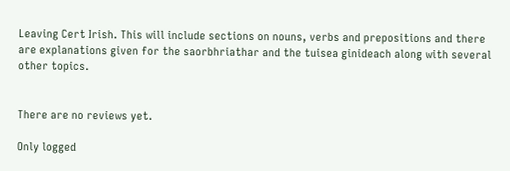Leaving Cert Irish. This will include sections on nouns, verbs and prepositions and there are explanations given for the saorbhriathar and the tuisea ginideach along with several other topics.


There are no reviews yet.

Only logged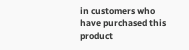in customers who have purchased this product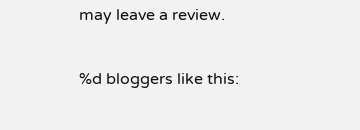may leave a review.

%d bloggers like this: